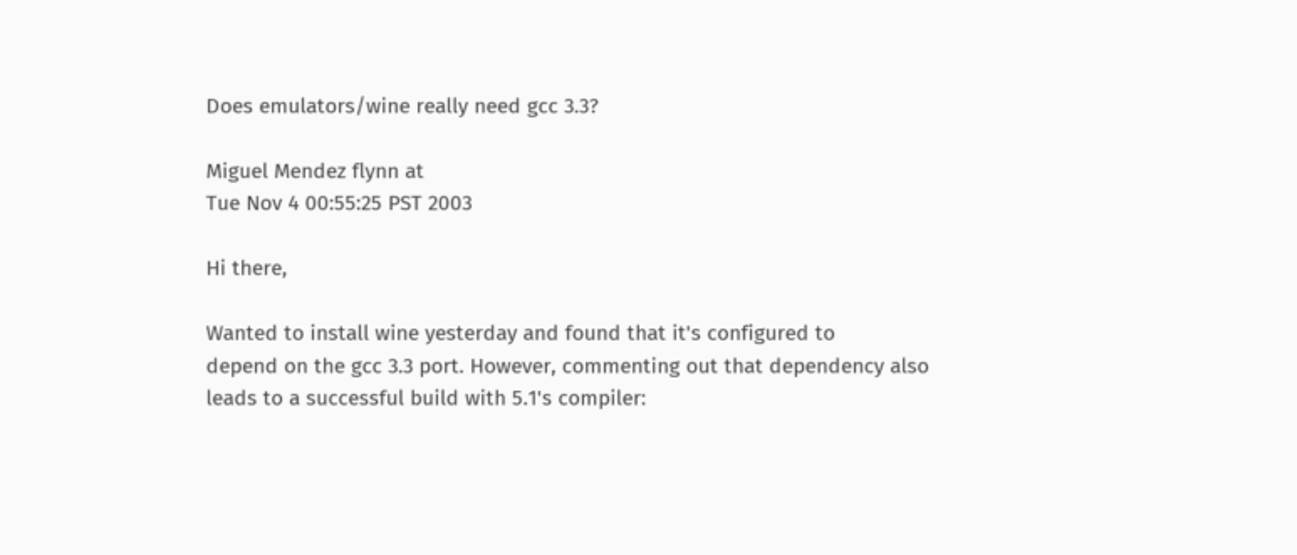Does emulators/wine really need gcc 3.3?

Miguel Mendez flynn at
Tue Nov 4 00:55:25 PST 2003

Hi there,

Wanted to install wine yesterday and found that it's configured to
depend on the gcc 3.3 port. However, commenting out that dependency also
leads to a successful build with 5.1's compiler: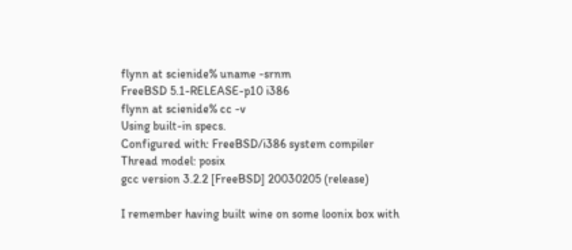flynn at scienide% uname -srnm
FreeBSD 5.1-RELEASE-p10 i386
flynn at scienide% cc -v
Using built-in specs.
Configured with: FreeBSD/i386 system compiler
Thread model: posix
gcc version 3.2.2 [FreeBSD] 20030205 (release)

I remember having built wine on some loonix box with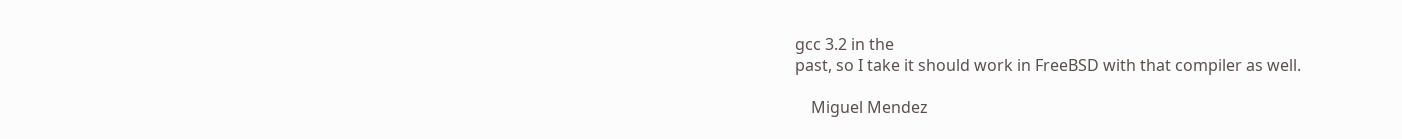gcc 3.2 in the
past, so I take it should work in FreeBSD with that compiler as well.

    Miguel Mendez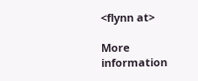<flynn at>

More information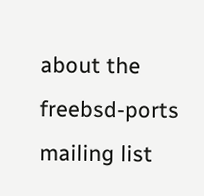about the freebsd-ports mailing list